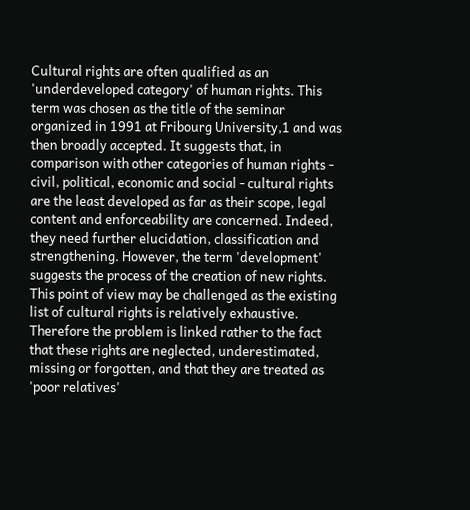Cultural rights are often qualified as an 'underdeveloped category' of human rights. This term was chosen as the title of the seminar organized in 1991 at Fribourg University,1 and was then broadly accepted. It suggests that, in comparison with other categories of human rights - civil, political, economic and social - cultural rights are the least developed as far as their scope, legal content and enforceability are concerned. Indeed, they need further elucidation, classification and strengthening. However, the term 'development' suggests the process of the creation of new rights. This point of view may be challenged as the existing list of cultural rights is relatively exhaustive. Therefore the problem is linked rather to the fact that these rights are neglected, underestimated, missing or forgotten, and that they are treated as 'poor relatives'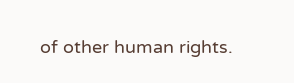of other human rights.